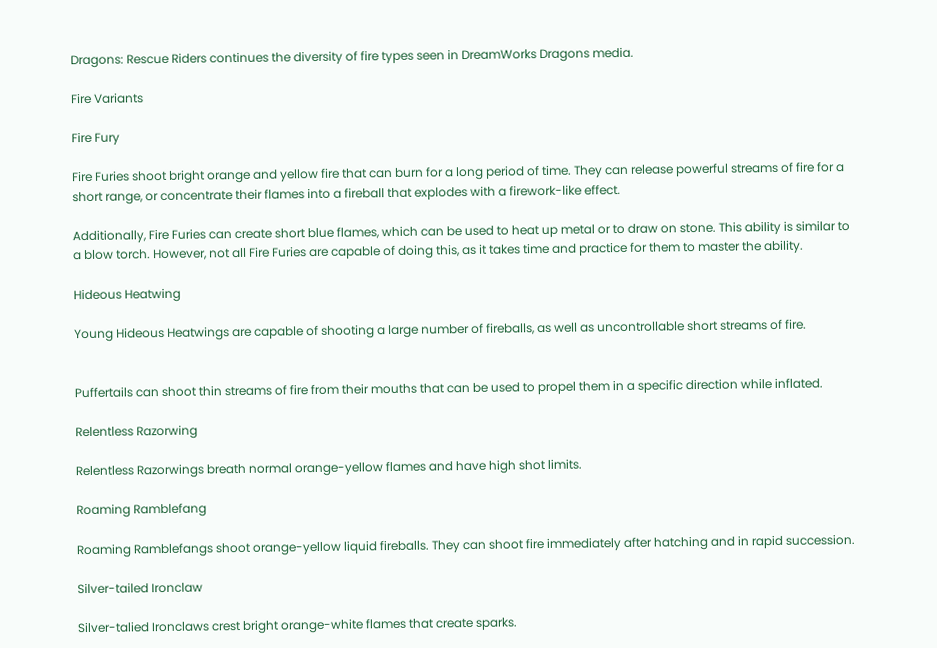Dragons: Rescue Riders continues the diversity of fire types seen in DreamWorks Dragons media.

Fire Variants

Fire Fury

Fire Furies shoot bright orange and yellow fire that can burn for a long period of time. They can release powerful streams of fire for a short range, or concentrate their flames into a fireball that explodes with a firework-like effect.

Additionally, Fire Furies can create short blue flames, which can be used to heat up metal or to draw on stone. This ability is similar to a blow torch. However, not all Fire Furies are capable of doing this, as it takes time and practice for them to master the ability.

Hideous Heatwing

Young Hideous Heatwings are capable of shooting a large number of fireballs, as well as uncontrollable short streams of fire.


Puffertails can shoot thin streams of fire from their mouths that can be used to propel them in a specific direction while inflated.

Relentless Razorwing

Relentless Razorwings breath normal orange-yellow flames and have high shot limits.

Roaming Ramblefang

Roaming Ramblefangs shoot orange-yellow liquid fireballs. They can shoot fire immediately after hatching and in rapid succession.

Silver-tailed Ironclaw

Silver-talied Ironclaws crest bright orange-white flames that create sparks.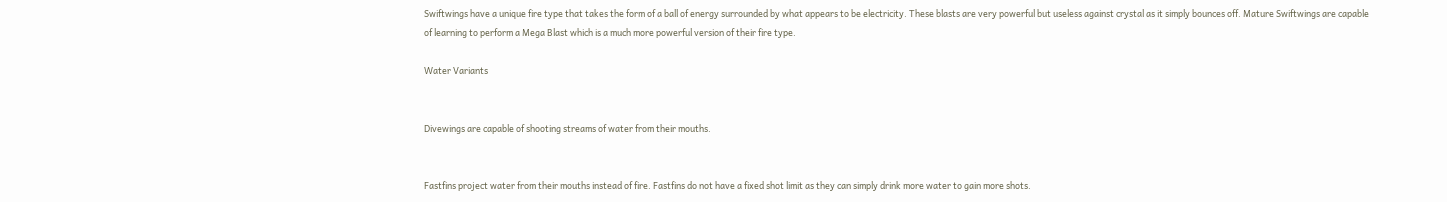Swiftwings have a unique fire type that takes the form of a ball of energy surrounded by what appears to be electricity. These blasts are very powerful but useless against crystal as it simply bounces off. Mature Swiftwings are capable of learning to perform a Mega Blast which is a much more powerful version of their fire type.

Water Variants


Divewings are capable of shooting streams of water from their mouths.


Fastfins project water from their mouths instead of fire. Fastfins do not have a fixed shot limit as they can simply drink more water to gain more shots.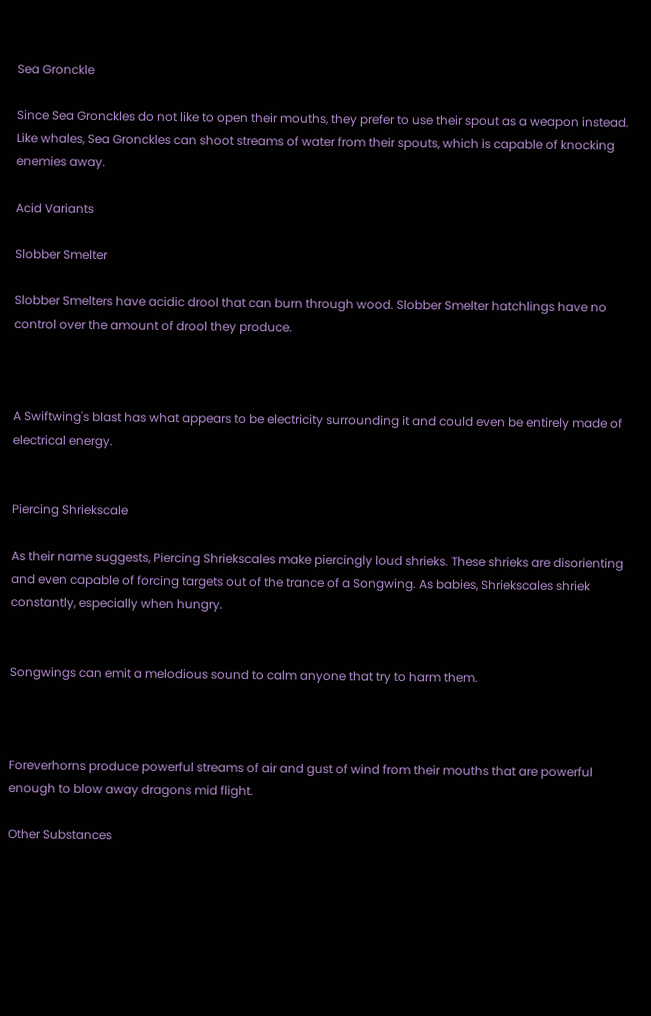Sea Gronckle

Since Sea Gronckles do not like to open their mouths, they prefer to use their spout as a weapon instead. Like whales, Sea Gronckles can shoot streams of water from their spouts, which is capable of knocking enemies away.

Acid Variants

Slobber Smelter

Slobber Smelters have acidic drool that can burn through wood. Slobber Smelter hatchlings have no control over the amount of drool they produce.



A Swiftwing's blast has what appears to be electricity surrounding it and could even be entirely made of electrical energy.


Piercing Shriekscale

As their name suggests, Piercing Shriekscales make piercingly loud shrieks. These shrieks are disorienting and even capable of forcing targets out of the trance of a Songwing. As babies, Shriekscales shriek constantly, especially when hungry.


Songwings can emit a melodious sound to calm anyone that try to harm them.



Foreverhorns produce powerful streams of air and gust of wind from their mouths that are powerful enough to blow away dragons mid flight.

Other Substances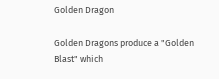Golden Dragon

Golden Dragons produce a "Golden Blast" which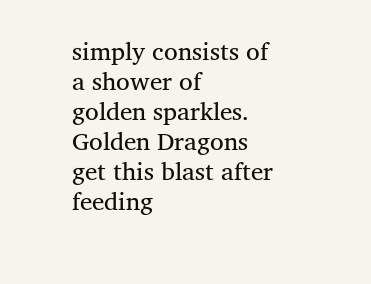simply consists of a shower of golden sparkles. Golden Dragons get this blast after feeding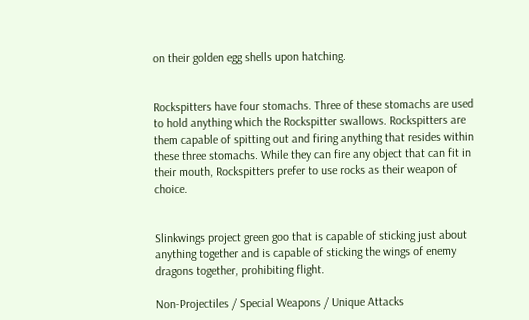on their golden egg shells upon hatching.


Rockspitters have four stomachs. Three of these stomachs are used to hold anything which the Rockspitter swallows. Rockspitters are them capable of spitting out and firing anything that resides within these three stomachs. While they can fire any object that can fit in their mouth, Rockspitters prefer to use rocks as their weapon of choice.


Slinkwings project green goo that is capable of sticking just about anything together and is capable of sticking the wings of enemy dragons together, prohibiting flight.

Non-Projectiles / Special Weapons / Unique Attacks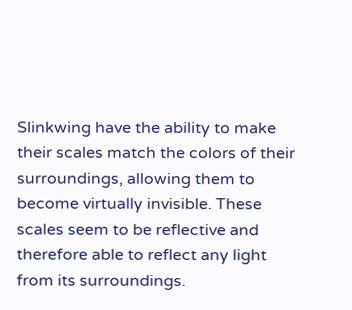Slinkwing have the ability to make their scales match the colors of their surroundings, allowing them to become virtually invisible. These scales seem to be reflective and therefore able to reflect any light from its surroundings.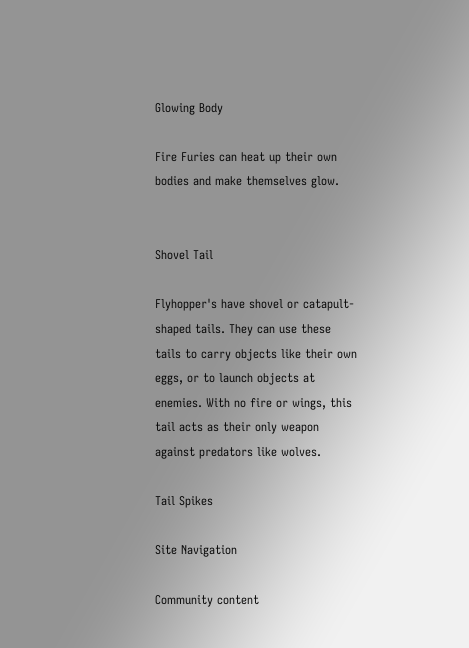Glowing Body

Fire Furies can heat up their own bodies and make themselves glow.


Shovel Tail

Flyhopper's have shovel or catapult-shaped tails. They can use these tails to carry objects like their own eggs, or to launch objects at enemies. With no fire or wings, this tail acts as their only weapon against predators like wolves.

Tail Spikes

Site Navigation

Community content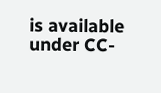is available under CC-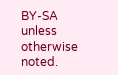BY-SA unless otherwise noted.